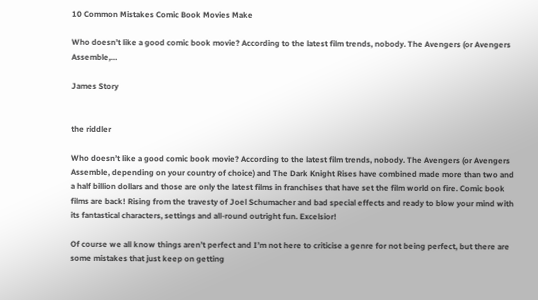10 Common Mistakes Comic Book Movies Make

Who doesn’t like a good comic book movie? According to the latest film trends, nobody. The Avengers (or Avengers Assemble,…

James Story


the riddler

Who doesn’t like a good comic book movie? According to the latest film trends, nobody. The Avengers (or Avengers Assemble, depending on your country of choice) and The Dark Knight Rises have combined made more than two and a half billion dollars and those are only the latest films in franchises that have set the film world on fire. Comic book films are back! Rising from the travesty of Joel Schumacher and bad special effects and ready to blow your mind with its fantastical characters, settings and all-round outright fun. Excelsior!

Of course we all know things aren’t perfect and I’m not here to criticise a genre for not being perfect, but there are some mistakes that just keep on getting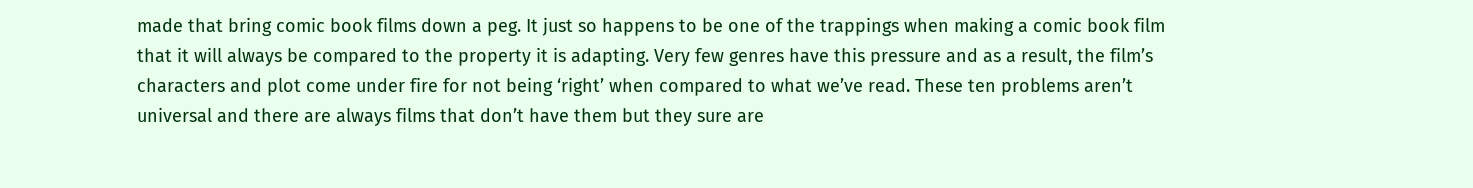made that bring comic book films down a peg. It just so happens to be one of the trappings when making a comic book film that it will always be compared to the property it is adapting. Very few genres have this pressure and as a result, the film’s characters and plot come under fire for not being ‘right’ when compared to what we’ve read. These ten problems aren’t universal and there are always films that don’t have them but they sure are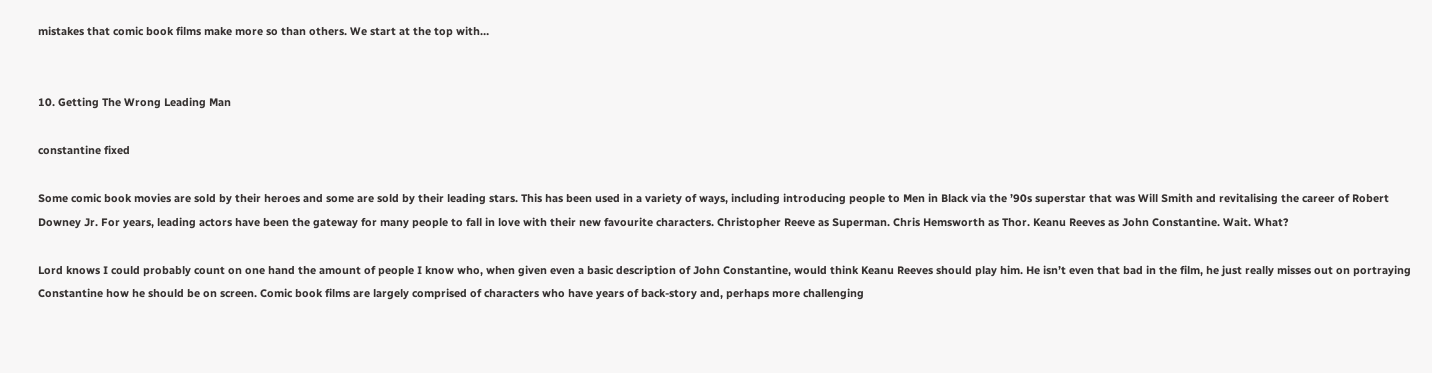mistakes that comic book films make more so than others. We start at the top with…


10. Getting The Wrong Leading Man

constantine fixed

Some comic book movies are sold by their heroes and some are sold by their leading stars. This has been used in a variety of ways, including introducing people to Men in Black via the ’90s superstar that was Will Smith and revitalising the career of Robert Downey Jr. For years, leading actors have been the gateway for many people to fall in love with their new favourite characters. Christopher Reeve as Superman. Chris Hemsworth as Thor. Keanu Reeves as John Constantine. Wait. What?

Lord knows I could probably count on one hand the amount of people I know who, when given even a basic description of John Constantine, would think Keanu Reeves should play him. He isn’t even that bad in the film, he just really misses out on portraying Constantine how he should be on screen. Comic book films are largely comprised of characters who have years of back-story and, perhaps more challenging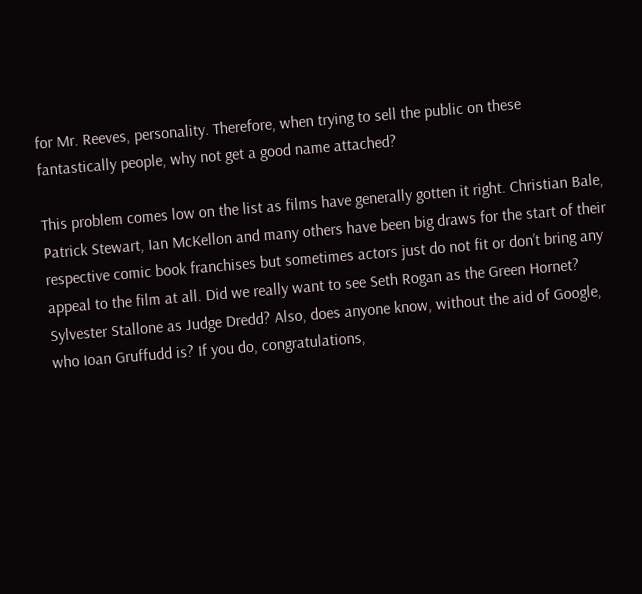for Mr. Reeves, personality. Therefore, when trying to sell the public on these fantastically people, why not get a good name attached?

This problem comes low on the list as films have generally gotten it right. Christian Bale, Patrick Stewart, Ian McKellon and many others have been big draws for the start of their respective comic book franchises but sometimes actors just do not fit or don’t bring any appeal to the film at all. Did we really want to see Seth Rogan as the Green Hornet? Sylvester Stallone as Judge Dredd? Also, does anyone know, without the aid of Google, who Ioan Gruffudd is? If you do, congratulations,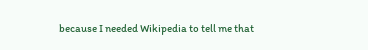because I needed Wikipedia to tell me that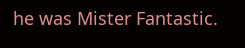he was Mister Fantastic.